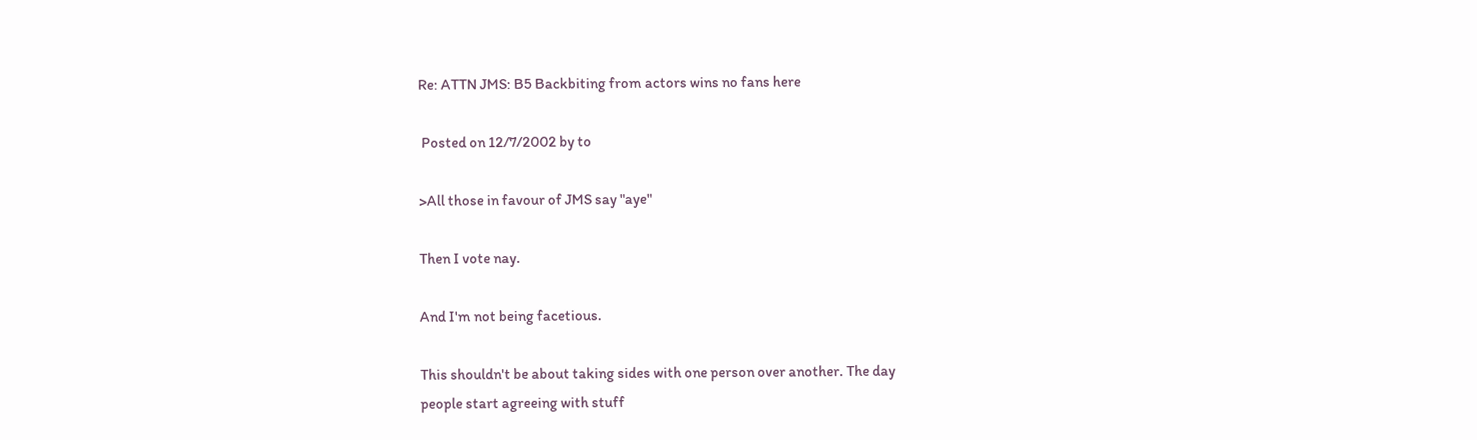Re: ATTN JMS: B5 Backbiting from actors wins no fans here

 Posted on 12/7/2002 by to

>All those in favour of JMS say "aye"

Then I vote nay.

And I'm not being facetious.

This shouldn't be about taking sides with one person over another. The day
people start agreeing with stuff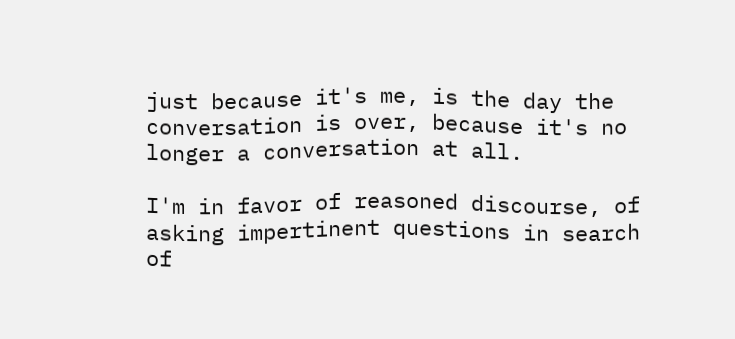just because it's me, is the day the
conversation is over, because it's no longer a conversation at all.

I'm in favor of reasoned discourse, of asking impertinent questions in search
of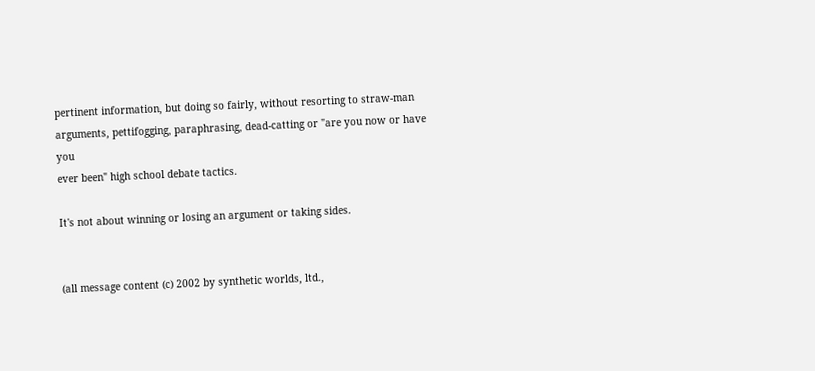pertinent information, but doing so fairly, without resorting to straw-man
arguments, pettifogging, paraphrasing, dead-catting or "are you now or have you
ever been" high school debate tactics.

It's not about winning or losing an argument or taking sides.


(all message content (c) 2002 by synthetic worlds, ltd.,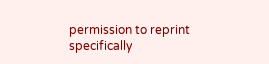permission to reprint specifically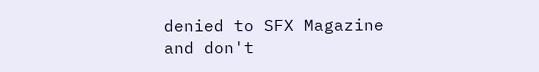denied to SFX Magazine
and don't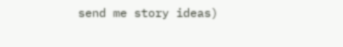send me story ideas)